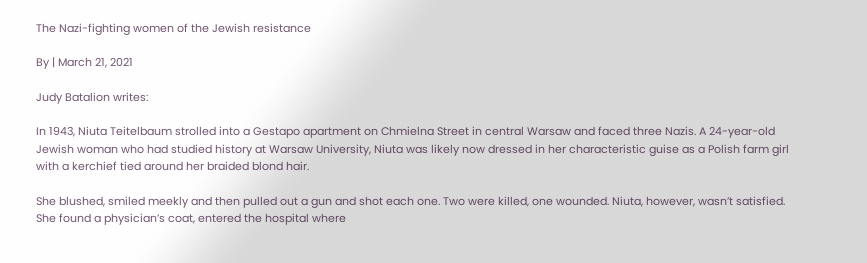The Nazi-fighting women of the Jewish resistance

By | March 21, 2021

Judy Batalion writes:

In 1943, Niuta Teitelbaum strolled into a Gestapo apartment on Chmielna Street in central Warsaw and faced three Nazis. A 24-year-old Jewish woman who had studied history at Warsaw University, Niuta was likely now dressed in her characteristic guise as a Polish farm girl with a kerchief tied around her braided blond hair.

She blushed, smiled meekly and then pulled out a gun and shot each one. Two were killed, one wounded. Niuta, however, wasn’t satisfied. She found a physician’s coat, entered the hospital where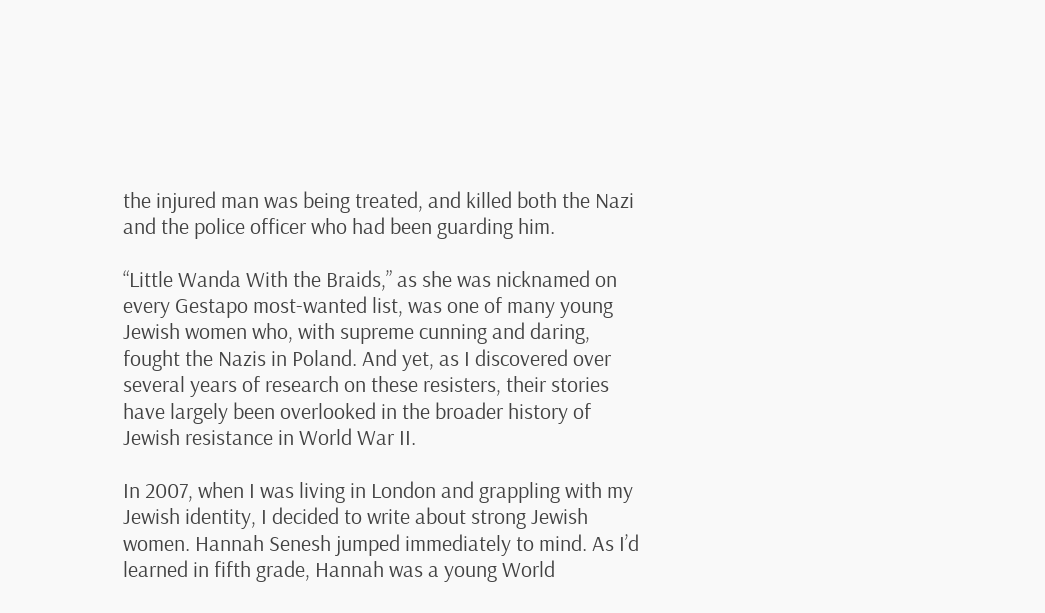the injured man was being treated, and killed both the Nazi and the police officer who had been guarding him.

“Little Wanda With the Braids,” as she was nicknamed on every Gestapo most-wanted list, was one of many young Jewish women who, with supreme cunning and daring, fought the Nazis in Poland. And yet, as I discovered over several years of research on these resisters, their stories have largely been overlooked in the broader history of Jewish resistance in World War II.

In 2007, when I was living in London and grappling with my Jewish identity, I decided to write about strong Jewish women. Hannah Senesh jumped immediately to mind. As I’d learned in fifth grade, Hannah was a young World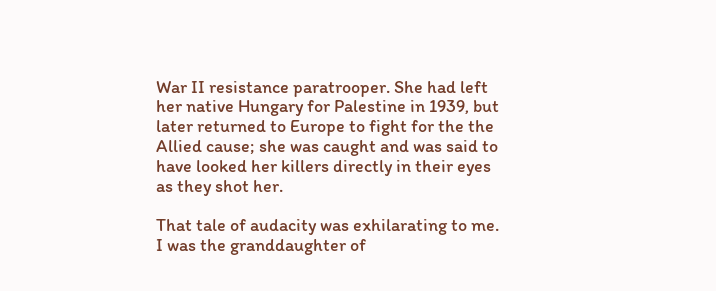War II resistance paratrooper. She had left her native Hungary for Palestine in 1939, but later returned to Europe to fight for the the Allied cause; she was caught and was said to have looked her killers directly in their eyes as they shot her.

That tale of audacity was exhilarating to me. I was the granddaughter of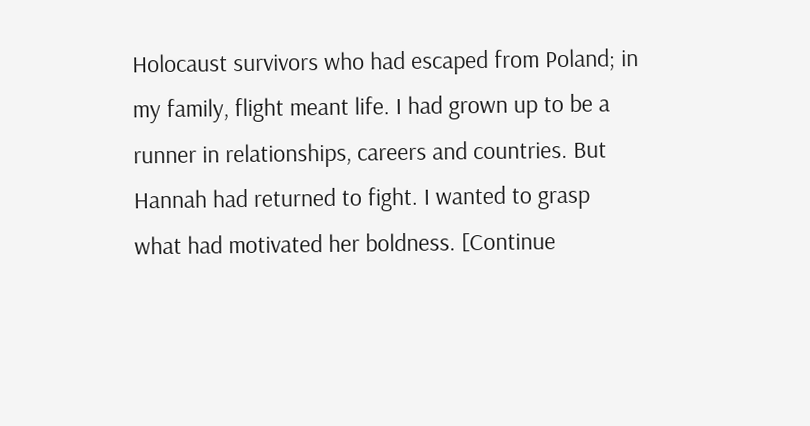Holocaust survivors who had escaped from Poland; in my family, flight meant life. I had grown up to be a runner in relationships, careers and countries. But Hannah had returned to fight. I wanted to grasp what had motivated her boldness. [Continue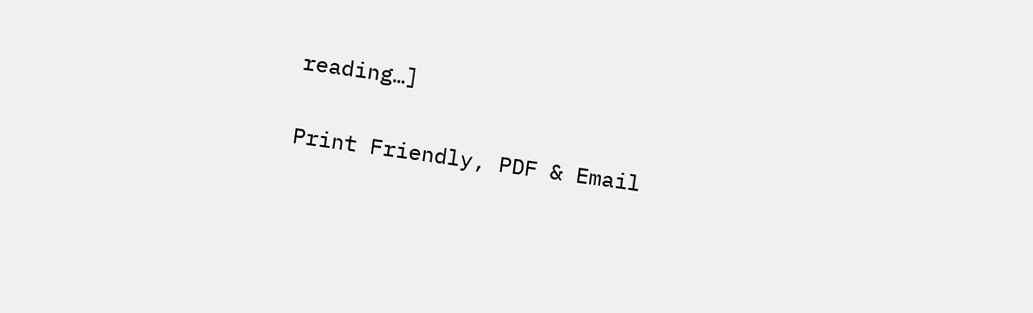reading…]

Print Friendly, PDF & Email